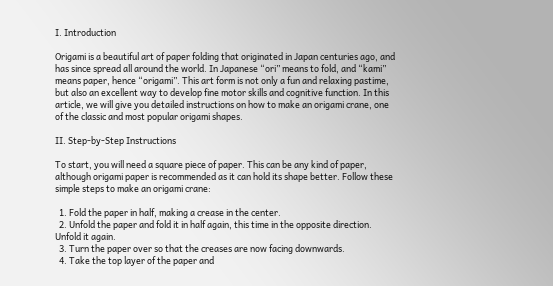I. Introduction

Origami is a beautiful art of paper folding that originated in Japan centuries ago, and has since spread all around the world. In Japanese “ori” means to fold, and “kami” means paper, hence “origami”. This art form is not only a fun and relaxing pastime, but also an excellent way to develop fine motor skills and cognitive function. In this article, we will give you detailed instructions on how to make an origami crane, one of the classic and most popular origami shapes.

II. Step-by-Step Instructions

To start, you will need a square piece of paper. This can be any kind of paper, although origami paper is recommended as it can hold its shape better. Follow these simple steps to make an origami crane:

  1. Fold the paper in half, making a crease in the center.
  2. Unfold the paper and fold it in half again, this time in the opposite direction. Unfold it again.
  3. Turn the paper over so that the creases are now facing downwards.
  4. Take the top layer of the paper and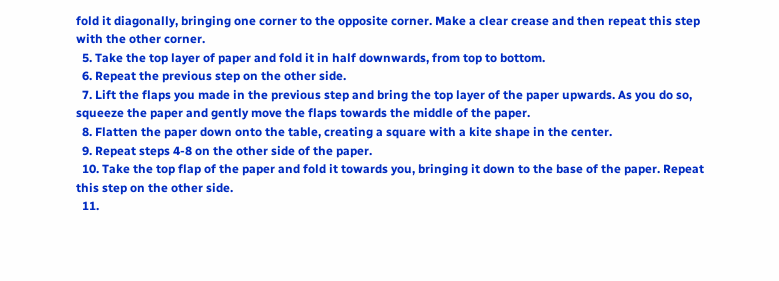fold it diagonally, bringing one corner to the opposite corner. Make a clear crease and then repeat this step with the other corner.
  5. Take the top layer of paper and fold it in half downwards, from top to bottom.
  6. Repeat the previous step on the other side.
  7. Lift the flaps you made in the previous step and bring the top layer of the paper upwards. As you do so, squeeze the paper and gently move the flaps towards the middle of the paper.
  8. Flatten the paper down onto the table, creating a square with a kite shape in the center.
  9. Repeat steps 4-8 on the other side of the paper.
  10. Take the top flap of the paper and fold it towards you, bringing it down to the base of the paper. Repeat this step on the other side.
  11.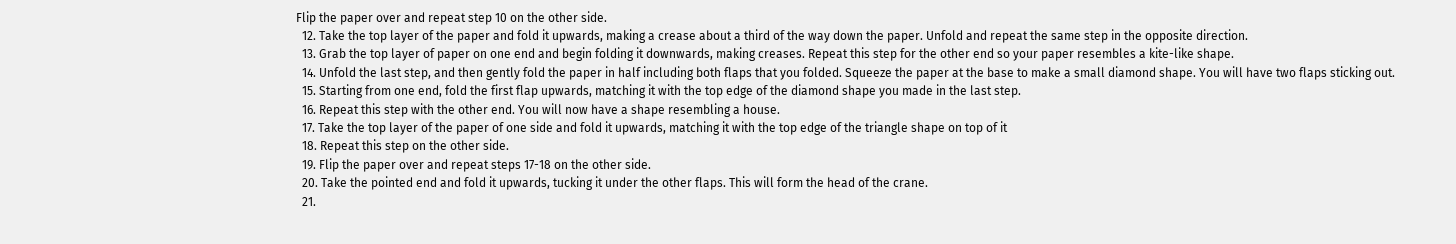Flip the paper over and repeat step 10 on the other side.
  12. Take the top layer of the paper and fold it upwards, making a crease about a third of the way down the paper. Unfold and repeat the same step in the opposite direction.
  13. Grab the top layer of paper on one end and begin folding it downwards, making creases. Repeat this step for the other end so your paper resembles a kite-like shape.
  14. Unfold the last step, and then gently fold the paper in half including both flaps that you folded. Squeeze the paper at the base to make a small diamond shape. You will have two flaps sticking out.
  15. Starting from one end, fold the first flap upwards, matching it with the top edge of the diamond shape you made in the last step.
  16. Repeat this step with the other end. You will now have a shape resembling a house.
  17. Take the top layer of the paper of one side and fold it upwards, matching it with the top edge of the triangle shape on top of it
  18. Repeat this step on the other side.
  19. Flip the paper over and repeat steps 17-18 on the other side.
  20. Take the pointed end and fold it upwards, tucking it under the other flaps. This will form the head of the crane.
  21.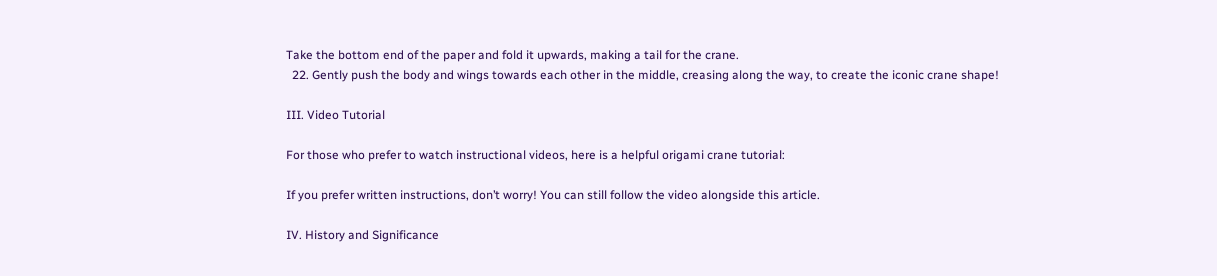Take the bottom end of the paper and fold it upwards, making a tail for the crane.
  22. Gently push the body and wings towards each other in the middle, creasing along the way, to create the iconic crane shape!

III. Video Tutorial

For those who prefer to watch instructional videos, here is a helpful origami crane tutorial:

If you prefer written instructions, don’t worry! You can still follow the video alongside this article.

IV. History and Significance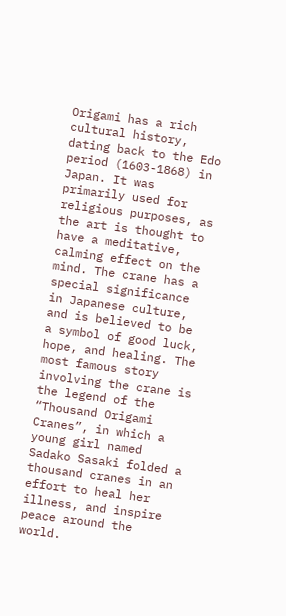Origami has a rich cultural history, dating back to the Edo period (1603-1868) in Japan. It was primarily used for religious purposes, as the art is thought to have a meditative, calming effect on the mind. The crane has a special significance in Japanese culture, and is believed to be a symbol of good luck, hope, and healing. The most famous story involving the crane is the legend of the “Thousand Origami Cranes”, in which a young girl named Sadako Sasaki folded a thousand cranes in an effort to heal her illness, and inspire peace around the world.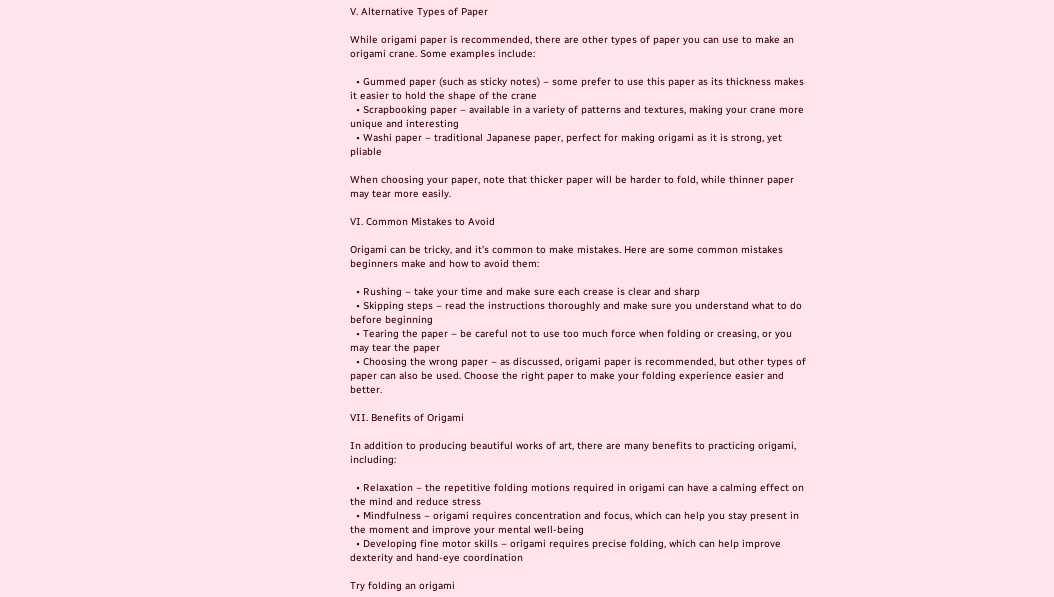V. Alternative Types of Paper

While origami paper is recommended, there are other types of paper you can use to make an origami crane. Some examples include:

  • Gummed paper (such as sticky notes) – some prefer to use this paper as its thickness makes it easier to hold the shape of the crane
  • Scrapbooking paper – available in a variety of patterns and textures, making your crane more unique and interesting
  • Washi paper – traditional Japanese paper, perfect for making origami as it is strong, yet pliable

When choosing your paper, note that thicker paper will be harder to fold, while thinner paper may tear more easily.

VI. Common Mistakes to Avoid

Origami can be tricky, and it’s common to make mistakes. Here are some common mistakes beginners make and how to avoid them:

  • Rushing – take your time and make sure each crease is clear and sharp
  • Skipping steps – read the instructions thoroughly and make sure you understand what to do before beginning
  • Tearing the paper – be careful not to use too much force when folding or creasing, or you may tear the paper
  • Choosing the wrong paper – as discussed, origami paper is recommended, but other types of paper can also be used. Choose the right paper to make your folding experience easier and better.

VII. Benefits of Origami

In addition to producing beautiful works of art, there are many benefits to practicing origami, including:

  • Relaxation – the repetitive folding motions required in origami can have a calming effect on the mind and reduce stress
  • Mindfulness – origami requires concentration and focus, which can help you stay present in the moment and improve your mental well-being
  • Developing fine motor skills – origami requires precise folding, which can help improve dexterity and hand-eye coordination

Try folding an origami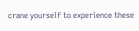crane yourself to experience these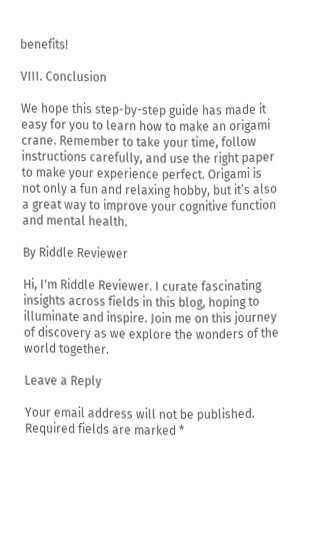benefits!

VIII. Conclusion

We hope this step-by-step guide has made it easy for you to learn how to make an origami crane. Remember to take your time, follow instructions carefully, and use the right paper to make your experience perfect. Origami is not only a fun and relaxing hobby, but it’s also a great way to improve your cognitive function and mental health.

By Riddle Reviewer

Hi, I'm Riddle Reviewer. I curate fascinating insights across fields in this blog, hoping to illuminate and inspire. Join me on this journey of discovery as we explore the wonders of the world together.

Leave a Reply

Your email address will not be published. Required fields are marked *